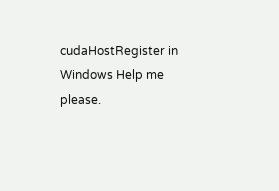cudaHostRegister in Windows Help me please.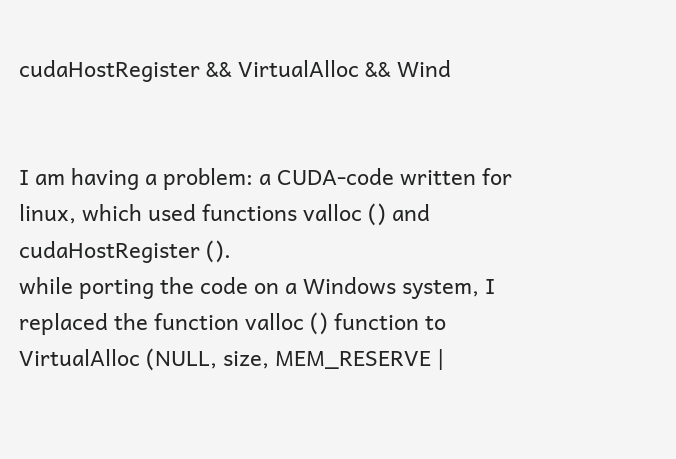cudaHostRegister && VirtualAlloc && Wind


I am having a problem: a CUDA-code written for linux, which used functions valloc () and cudaHostRegister ().
while porting the code on a Windows system, I replaced the function valloc () function to VirtualAlloc (NULL, size, MEM_RESERVE |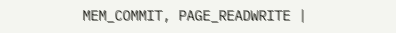MEM_COMMIT, PAGE_READWRITE |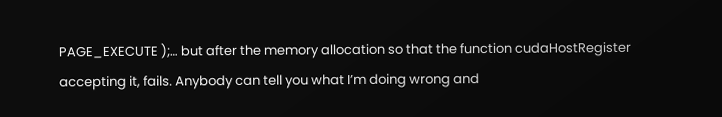PAGE_EXECUTE );… but after the memory allocation so that the function cudaHostRegister accepting it, fails. Anybody can tell you what I’m doing wrong and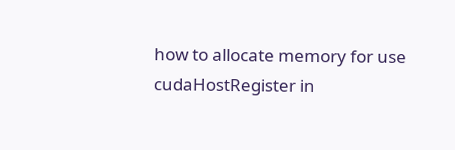how to allocate memory for use cudaHostRegister in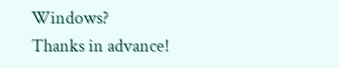Windows?
Thanks in advance!